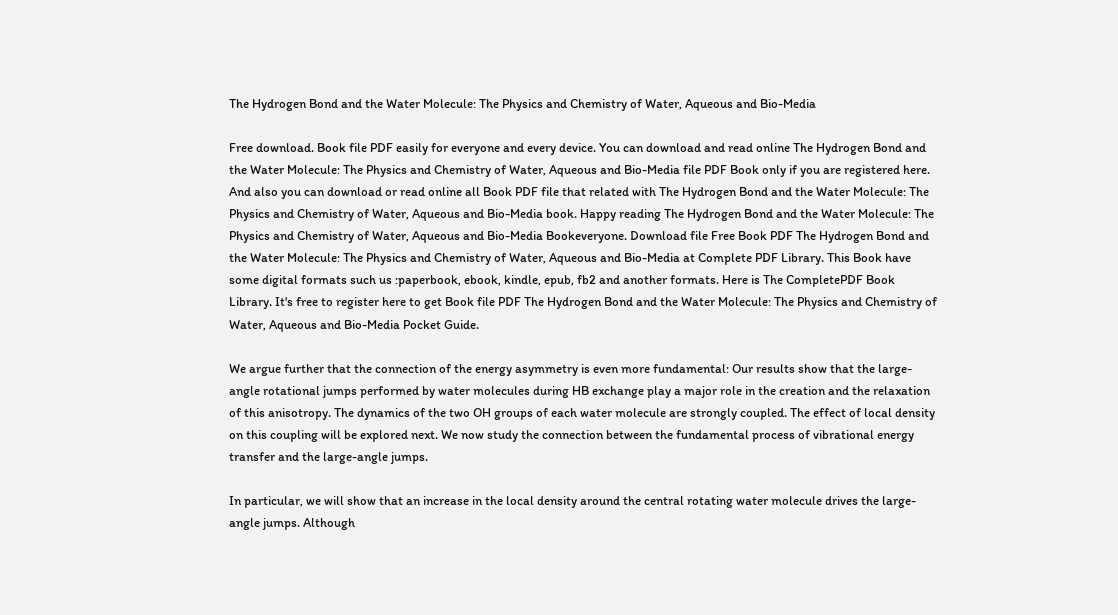The Hydrogen Bond and the Water Molecule: The Physics and Chemistry of Water, Aqueous and Bio-Media

Free download. Book file PDF easily for everyone and every device. You can download and read online The Hydrogen Bond and the Water Molecule: The Physics and Chemistry of Water, Aqueous and Bio-Media file PDF Book only if you are registered here. And also you can download or read online all Book PDF file that related with The Hydrogen Bond and the Water Molecule: The Physics and Chemistry of Water, Aqueous and Bio-Media book. Happy reading The Hydrogen Bond and the Water Molecule: The Physics and Chemistry of Water, Aqueous and Bio-Media Bookeveryone. Download file Free Book PDF The Hydrogen Bond and the Water Molecule: The Physics and Chemistry of Water, Aqueous and Bio-Media at Complete PDF Library. This Book have some digital formats such us :paperbook, ebook, kindle, epub, fb2 and another formats. Here is The CompletePDF Book Library. It's free to register here to get Book file PDF The Hydrogen Bond and the Water Molecule: The Physics and Chemistry of Water, Aqueous and Bio-Media Pocket Guide.

We argue further that the connection of the energy asymmetry is even more fundamental: Our results show that the large-angle rotational jumps performed by water molecules during HB exchange play a major role in the creation and the relaxation of this anisotropy. The dynamics of the two OH groups of each water molecule are strongly coupled. The effect of local density on this coupling will be explored next. We now study the connection between the fundamental process of vibrational energy transfer and the large-angle jumps.

In particular, we will show that an increase in the local density around the central rotating water molecule drives the large-angle jumps. Although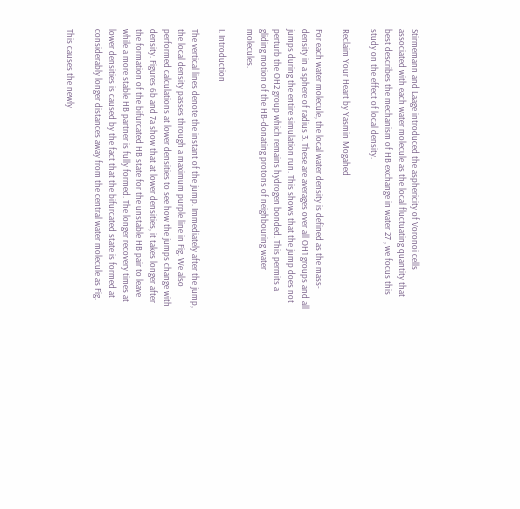Stirmemann and Laage introduced the asphericity of Voronoi cells associated with each water molecule as the local fluctuating quantity that best describes the mechanism of HB exchange in water 27 , we focus this study on the effect of local density.

Reclaim Your Heart by Yasmin Mogahed

For each water molecule, the local water density is defined as the mass-density in a sphere of radius 3. These are averages over all OH1 groups and all jumps during the entire simulation run. This shows that the jump does not perturb the OH2 group which remains hydrogen bonded. This permits a gliding motion of the HB-donating protons of neighbouring water molecules.

I. Introduction

The vertical lines denote the instant of the jump. Immediately after the jump, the local density passes through a maximum purple line in Fig. We also performed calculations at lower densities to see how the jumps change with density. Figures 6b and 7a show that at lower densities, it takes longer after the formation of the bifurcated HB state for the unstable HB pair to leave while a more stable HB partner is fully formed. The longer recovery times at lower densities is caused by the fact that the bifurcated state is formed at considerably longer distances away from the central water molecule as Fig.

This causes the newly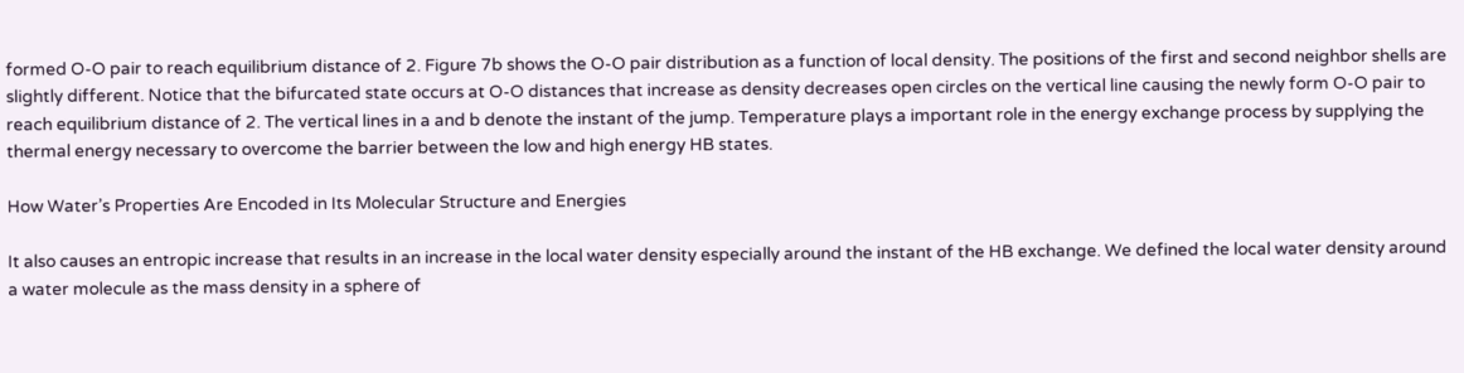formed O-O pair to reach equilibrium distance of 2. Figure 7b shows the O-O pair distribution as a function of local density. The positions of the first and second neighbor shells are slightly different. Notice that the bifurcated state occurs at O-O distances that increase as density decreases open circles on the vertical line causing the newly form O-O pair to reach equilibrium distance of 2. The vertical lines in a and b denote the instant of the jump. Temperature plays a important role in the energy exchange process by supplying the thermal energy necessary to overcome the barrier between the low and high energy HB states.

How Water’s Properties Are Encoded in Its Molecular Structure and Energies

It also causes an entropic increase that results in an increase in the local water density especially around the instant of the HB exchange. We defined the local water density around a water molecule as the mass density in a sphere of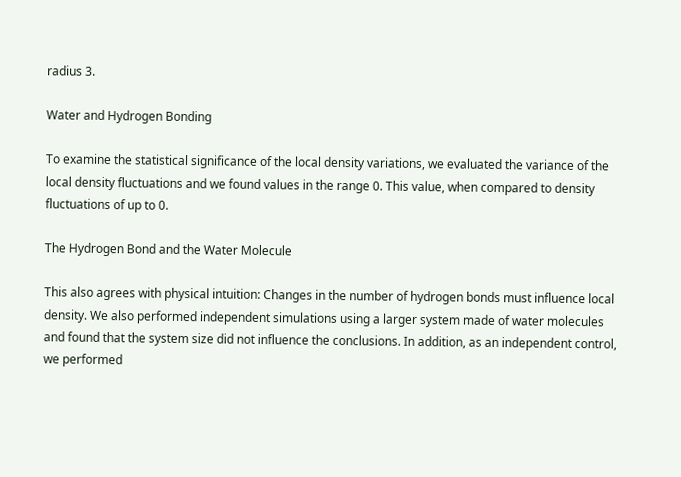radius 3.

Water and Hydrogen Bonding

To examine the statistical significance of the local density variations, we evaluated the variance of the local density fluctuations and we found values in the range 0. This value, when compared to density fluctuations of up to 0.

The Hydrogen Bond and the Water Molecule

This also agrees with physical intuition: Changes in the number of hydrogen bonds must influence local density. We also performed independent simulations using a larger system made of water molecules and found that the system size did not influence the conclusions. In addition, as an independent control, we performed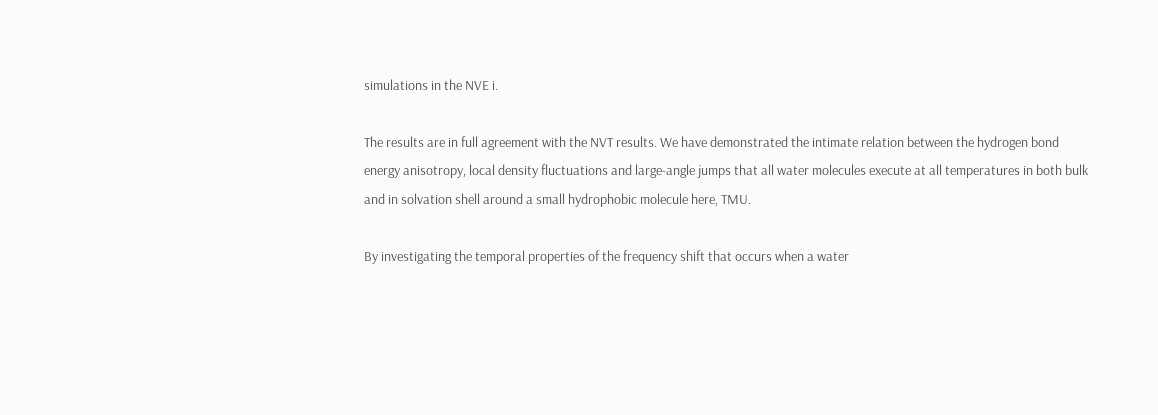simulations in the NVE i.

The results are in full agreement with the NVT results. We have demonstrated the intimate relation between the hydrogen bond energy anisotropy, local density fluctuations and large-angle jumps that all water molecules execute at all temperatures in both bulk and in solvation shell around a small hydrophobic molecule here, TMU.

By investigating the temporal properties of the frequency shift that occurs when a water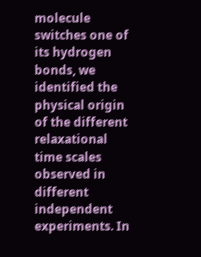molecule switches one of its hydrogen bonds, we identified the physical origin of the different relaxational time scales observed in different independent experiments. In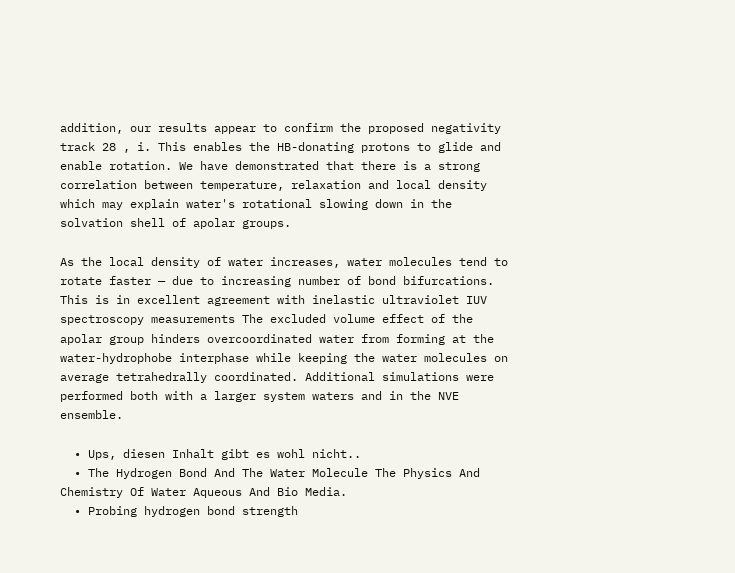addition, our results appear to confirm the proposed negativity track 28 , i. This enables the HB-donating protons to glide and enable rotation. We have demonstrated that there is a strong correlation between temperature, relaxation and local density which may explain water's rotational slowing down in the solvation shell of apolar groups.

As the local density of water increases, water molecules tend to rotate faster — due to increasing number of bond bifurcations. This is in excellent agreement with inelastic ultraviolet IUV spectroscopy measurements The excluded volume effect of the apolar group hinders overcoordinated water from forming at the water-hydrophobe interphase while keeping the water molecules on average tetrahedrally coordinated. Additional simulations were performed both with a larger system waters and in the NVE ensemble.

  • Ups, diesen Inhalt gibt es wohl nicht..
  • The Hydrogen Bond And The Water Molecule The Physics And Chemistry Of Water Aqueous And Bio Media.
  • Probing hydrogen bond strength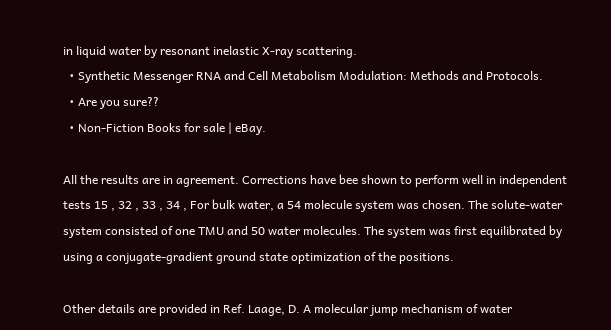in liquid water by resonant inelastic X-ray scattering.
  • Synthetic Messenger RNA and Cell Metabolism Modulation: Methods and Protocols.
  • Are you sure??
  • Non-Fiction Books for sale | eBay.

All the results are in agreement. Corrections have bee shown to perform well in independent tests 15 , 32 , 33 , 34 , For bulk water, a 54 molecule system was chosen. The solute-water system consisted of one TMU and 50 water molecules. The system was first equilibrated by using a conjugate-gradient ground state optimization of the positions.

Other details are provided in Ref. Laage, D. A molecular jump mechanism of water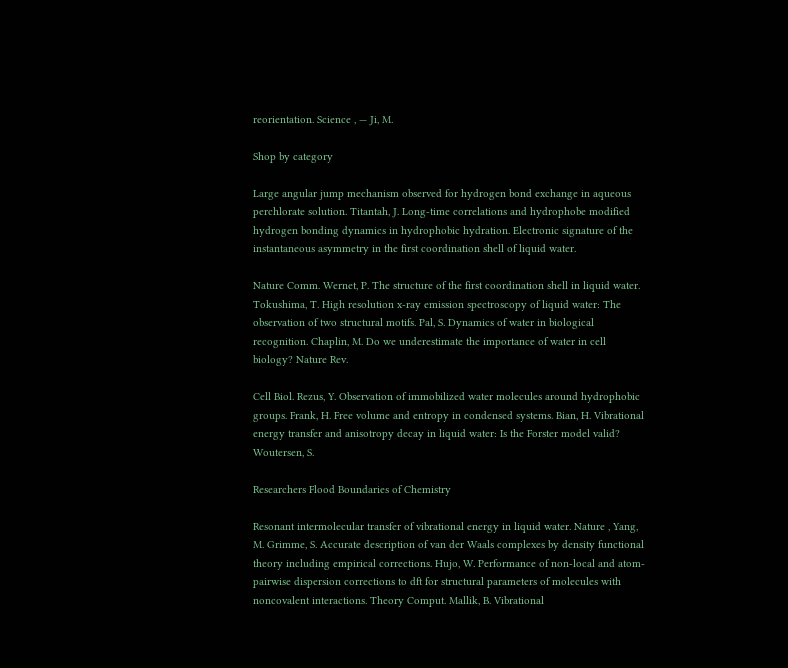reorientation. Science , — Ji, M.

Shop by category

Large angular jump mechanism observed for hydrogen bond exchange in aqueous perchlorate solution. Titantah, J. Long-time correlations and hydrophobe modified hydrogen bonding dynamics in hydrophobic hydration. Electronic signature of the instantaneous asymmetry in the first coordination shell of liquid water.

Nature Comm. Wernet, P. The structure of the first coordination shell in liquid water. Tokushima, T. High resolution x-ray emission spectroscopy of liquid water: The observation of two structural motifs. Pal, S. Dynamics of water in biological recognition. Chaplin, M. Do we underestimate the importance of water in cell biology? Nature Rev.

Cell Biol. Rezus, Y. Observation of immobilized water molecules around hydrophobic groups. Frank, H. Free volume and entropy in condensed systems. Bian, H. Vibrational energy transfer and anisotropy decay in liquid water: Is the Forster model valid? Woutersen, S.

Researchers Flood Boundaries of Chemistry

Resonant intermolecular transfer of vibrational energy in liquid water. Nature , Yang, M. Grimme, S. Accurate description of van der Waals complexes by density functional theory including empirical corrections. Hujo, W. Performance of non-local and atom-pairwise dispersion corrections to dft for structural parameters of molecules with noncovalent interactions. Theory Comput. Mallik, B. Vibrational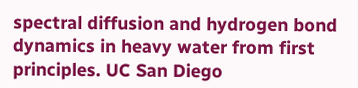spectral diffusion and hydrogen bond dynamics in heavy water from first principles. UC San Diego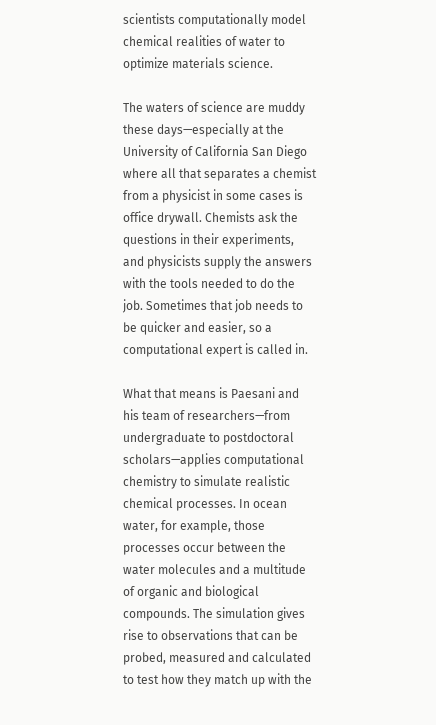scientists computationally model chemical realities of water to optimize materials science.

The waters of science are muddy these days—especially at the University of California San Diego where all that separates a chemist from a physicist in some cases is office drywall. Chemists ask the questions in their experiments, and physicists supply the answers with the tools needed to do the job. Sometimes that job needs to be quicker and easier, so a computational expert is called in.

What that means is Paesani and his team of researchers—from undergraduate to postdoctoral scholars—applies computational chemistry to simulate realistic chemical processes. In ocean water, for example, those processes occur between the water molecules and a multitude of organic and biological compounds. The simulation gives rise to observations that can be probed, measured and calculated to test how they match up with the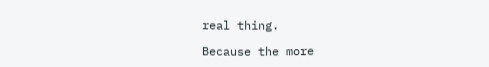real thing.

Because the more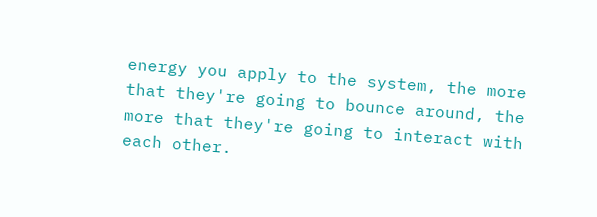energy you apply to the system, the more that they're going to bounce around, the more that they're going to interact with each other.